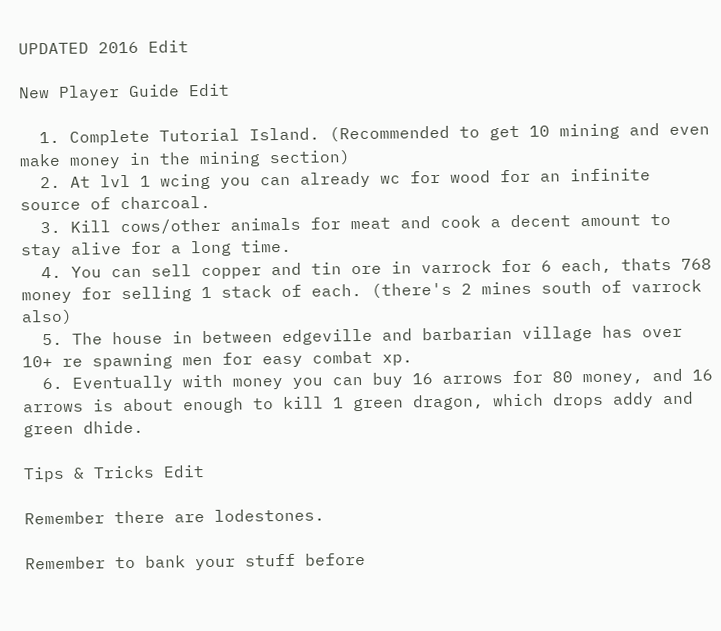UPDATED 2016 Edit

New Player Guide Edit

  1. Complete Tutorial Island. (Recommended to get 10 mining and even make money in the mining section)
  2. At lvl 1 wcing you can already wc for wood for an infinite source of charcoal.
  3. Kill cows/other animals for meat and cook a decent amount to stay alive for a long time.
  4. You can sell copper and tin ore in varrock for 6 each, thats 768 money for selling 1 stack of each. (there's 2 mines south of varrock also)
  5. The house in between edgeville and barbarian village has over 10+ re spawning men for easy combat xp.
  6. Eventually with money you can buy 16 arrows for 80 money, and 16 arrows is about enough to kill 1 green dragon, which drops addy and green dhide.

Tips & Tricks Edit

Remember there are lodestones.

Remember to bank your stuff before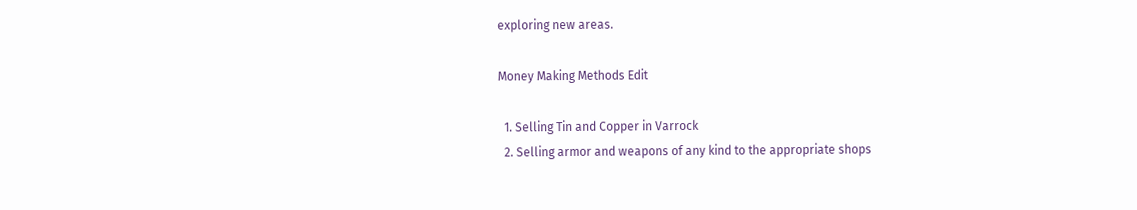exploring new areas.

Money Making Methods Edit

  1. Selling Tin and Copper in Varrock
  2. Selling armor and weapons of any kind to the appropriate shops